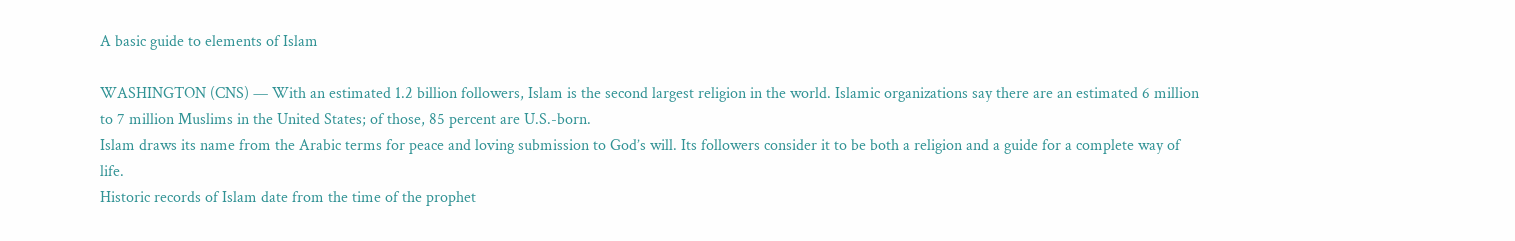A basic guide to elements of Islam

WASHINGTON (CNS) — With an estimated 1.2 billion followers, Islam is the second largest religion in the world. Islamic organizations say there are an estimated 6 million to 7 million Muslims in the United States; of those, 85 percent are U.S.-born.
Islam draws its name from the Arabic terms for peace and loving submission to God’s will. Its followers consider it to be both a religion and a guide for a complete way of life.
Historic records of Islam date from the time of the prophet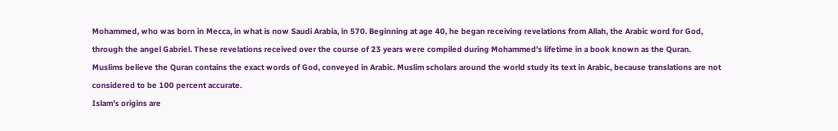Mohammed, who was born in Mecca, in what is now Saudi Arabia, in 570. Beginning at age 40, he began receiving revelations from Allah, the Arabic word for God, through the angel Gabriel. These revelations received over the course of 23 years were compiled during Mohammed’s lifetime in a book known as the Quran.
Muslims believe the Quran contains the exact words of God, conveyed in Arabic. Muslim scholars around the world study its text in Arabic, because translations are not considered to be 100 percent accurate.
Islam’s origins are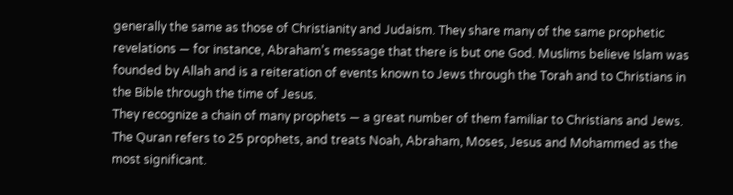generally the same as those of Christianity and Judaism. They share many of the same prophetic revelations — for instance, Abraham’s message that there is but one God. Muslims believe Islam was founded by Allah and is a reiteration of events known to Jews through the Torah and to Christians in the Bible through the time of Jesus.
They recognize a chain of many prophets — a great number of them familiar to Christians and Jews. The Quran refers to 25 prophets, and treats Noah, Abraham, Moses, Jesus and Mohammed as the most significant.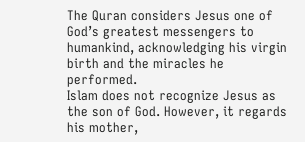The Quran considers Jesus one of God’s greatest messengers to humankind, acknowledging his virgin birth and the miracles he performed.
Islam does not recognize Jesus as the son of God. However, it regards his mother,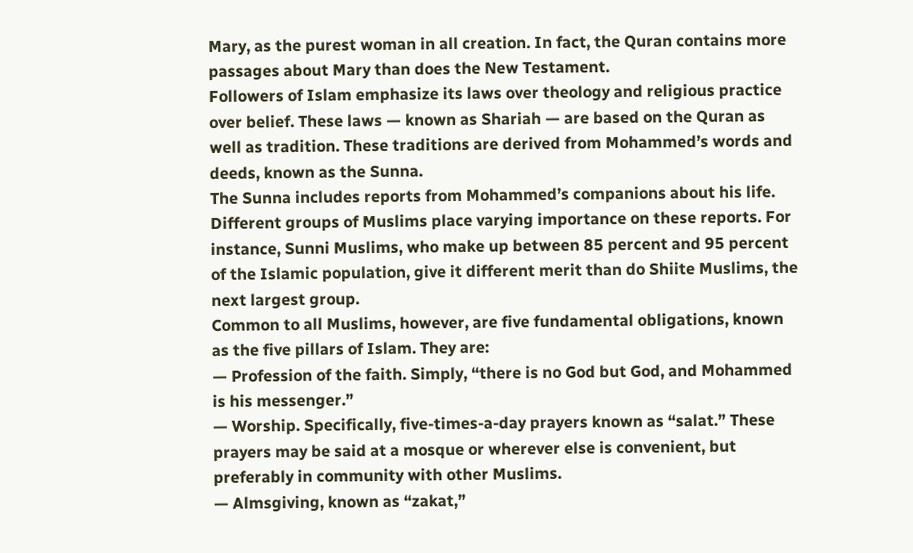Mary, as the purest woman in all creation. In fact, the Quran contains more passages about Mary than does the New Testament.
Followers of Islam emphasize its laws over theology and religious practice over belief. These laws — known as Shariah — are based on the Quran as well as tradition. These traditions are derived from Mohammed’s words and deeds, known as the Sunna.
The Sunna includes reports from Mohammed’s companions about his life. Different groups of Muslims place varying importance on these reports. For instance, Sunni Muslims, who make up between 85 percent and 95 percent of the Islamic population, give it different merit than do Shiite Muslims, the next largest group.
Common to all Muslims, however, are five fundamental obligations, known as the five pillars of Islam. They are:
— Profession of the faith. Simply, “there is no God but God, and Mohammed is his messenger.”
— Worship. Specifically, five-times-a-day prayers known as “salat.” These prayers may be said at a mosque or wherever else is convenient, but preferably in community with other Muslims.
— Almsgiving, known as “zakat,”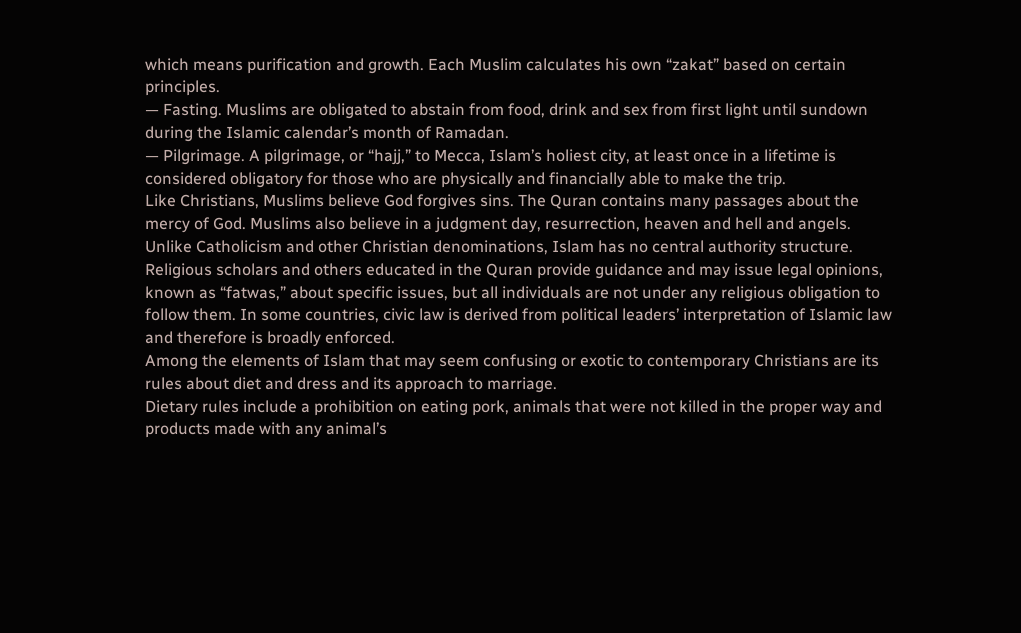which means purification and growth. Each Muslim calculates his own “zakat” based on certain principles.
— Fasting. Muslims are obligated to abstain from food, drink and sex from first light until sundown during the Islamic calendar’s month of Ramadan.
— Pilgrimage. A pilgrimage, or “hajj,” to Mecca, Islam’s holiest city, at least once in a lifetime is considered obligatory for those who are physically and financially able to make the trip.
Like Christians, Muslims believe God forgives sins. The Quran contains many passages about the mercy of God. Muslims also believe in a judgment day, resurrection, heaven and hell and angels.
Unlike Catholicism and other Christian denominations, Islam has no central authority structure. Religious scholars and others educated in the Quran provide guidance and may issue legal opinions, known as “fatwas,” about specific issues, but all individuals are not under any religious obligation to follow them. In some countries, civic law is derived from political leaders’ interpretation of Islamic law and therefore is broadly enforced.
Among the elements of Islam that may seem confusing or exotic to contemporary Christians are its rules about diet and dress and its approach to marriage.
Dietary rules include a prohibition on eating pork, animals that were not killed in the proper way and products made with any animal’s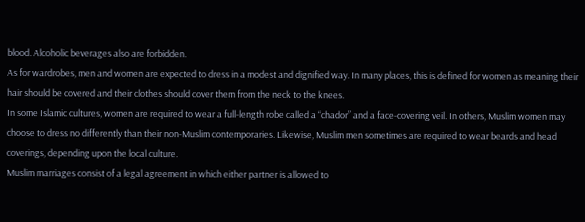blood. Alcoholic beverages also are forbidden.
As for wardrobes, men and women are expected to dress in a modest and dignified way. In many places, this is defined for women as meaning their hair should be covered and their clothes should cover them from the neck to the knees.
In some Islamic cultures, women are required to wear a full-length robe called a “chador” and a face-covering veil. In others, Muslim women may choose to dress no differently than their non-Muslim contemporaries. Likewise, Muslim men sometimes are required to wear beards and head coverings, depending upon the local culture.
Muslim marriages consist of a legal agreement in which either partner is allowed to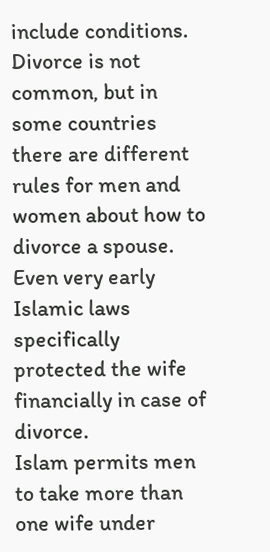include conditions. Divorce is not common, but in some countries there are different rules for men and women about how to divorce a spouse. Even very early Islamic laws specifically protected the wife financially in case of divorce.
Islam permits men to take more than one wife under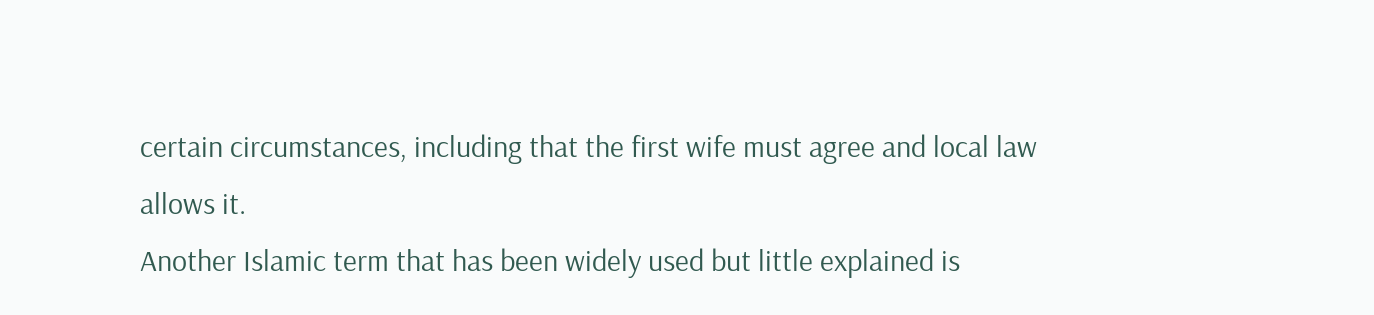certain circumstances, including that the first wife must agree and local law allows it.
Another Islamic term that has been widely used but little explained is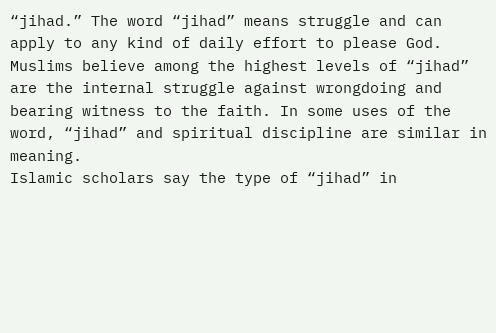“jihad.” The word “jihad” means struggle and can apply to any kind of daily effort to please God. Muslims believe among the highest levels of “jihad” are the internal struggle against wrongdoing and bearing witness to the faith. In some uses of the word, “jihad” and spiritual discipline are similar in meaning.
Islamic scholars say the type of “jihad” in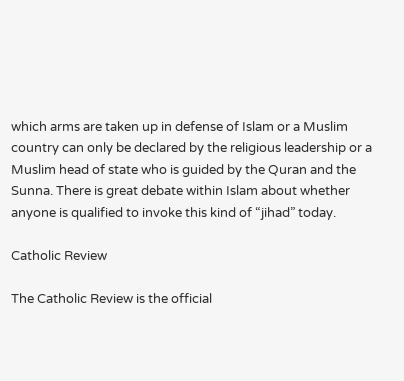which arms are taken up in defense of Islam or a Muslim country can only be declared by the religious leadership or a Muslim head of state who is guided by the Quran and the Sunna. There is great debate within Islam about whether anyone is qualified to invoke this kind of “jihad” today.

Catholic Review

The Catholic Review is the official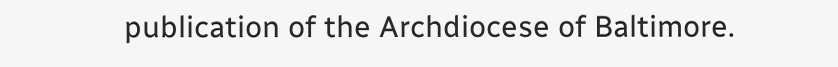publication of the Archdiocese of Baltimore.